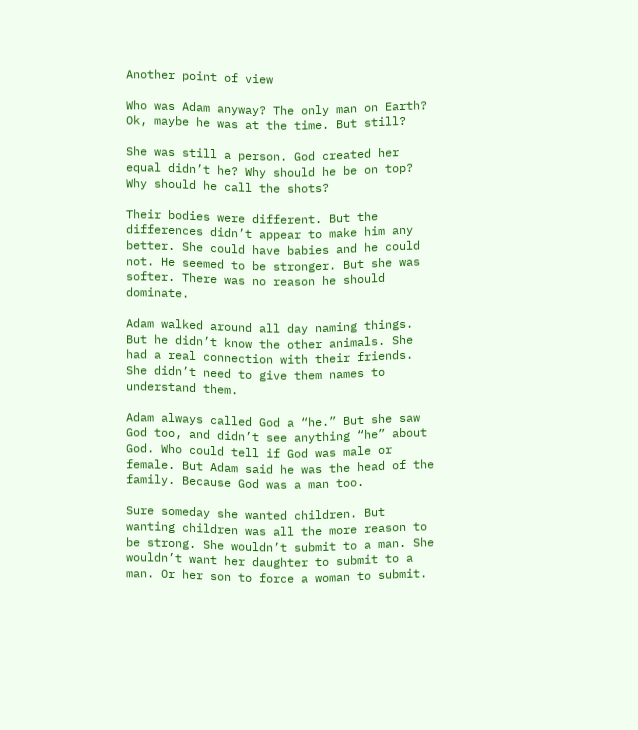Another point of view

Who was Adam anyway? The only man on Earth? Ok, maybe he was at the time. But still?

She was still a person. God created her equal didn’t he? Why should he be on top? Why should he call the shots?

Their bodies were different. But the differences didn’t appear to make him any better. She could have babies and he could not. He seemed to be stronger. But she was softer. There was no reason he should dominate.

Adam walked around all day naming things. But he didn’t know the other animals. She had a real connection with their friends. She didn’t need to give them names to understand them.

Adam always called God a “he.” But she saw God too, and didn’t see anything “he” about God. Who could tell if God was male or female. But Adam said he was the head of the family. Because God was a man too.

Sure someday she wanted children. But wanting children was all the more reason to be strong. She wouldn’t submit to a man. She wouldn’t want her daughter to submit to a man. Or her son to force a woman to submit.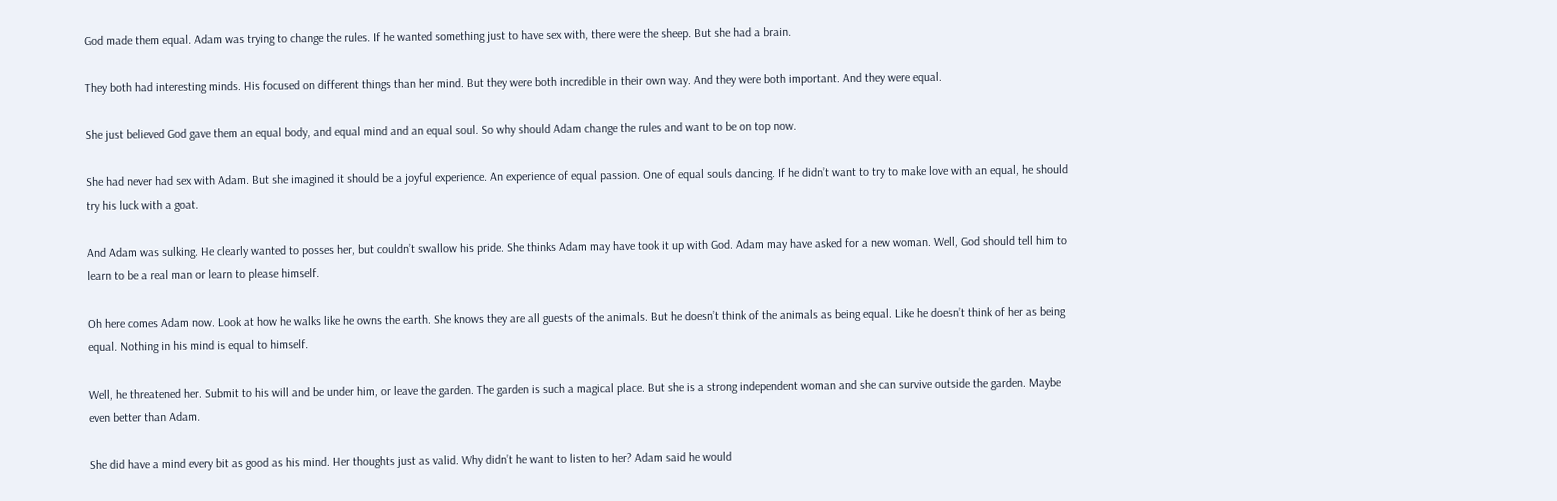God made them equal. Adam was trying to change the rules. If he wanted something just to have sex with, there were the sheep. But she had a brain.

They both had interesting minds. His focused on different things than her mind. But they were both incredible in their own way. And they were both important. And they were equal.

She just believed God gave them an equal body, and equal mind and an equal soul. So why should Adam change the rules and want to be on top now.

She had never had sex with Adam. But she imagined it should be a joyful experience. An experience of equal passion. One of equal souls dancing. If he didn’t want to try to make love with an equal, he should try his luck with a goat.

And Adam was sulking. He clearly wanted to posses her, but couldn’t swallow his pride. She thinks Adam may have took it up with God. Adam may have asked for a new woman. Well, God should tell him to learn to be a real man or learn to please himself.

Oh here comes Adam now. Look at how he walks like he owns the earth. She knows they are all guests of the animals. But he doesn’t think of the animals as being equal. Like he doesn’t think of her as being equal. Nothing in his mind is equal to himself.

Well, he threatened her. Submit to his will and be under him, or leave the garden. The garden is such a magical place. But she is a strong independent woman and she can survive outside the garden. Maybe even better than Adam.

She did have a mind every bit as good as his mind. Her thoughts just as valid. Why didn’t he want to listen to her? Adam said he would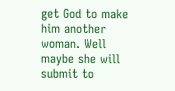get God to make him another woman. Well maybe she will submit to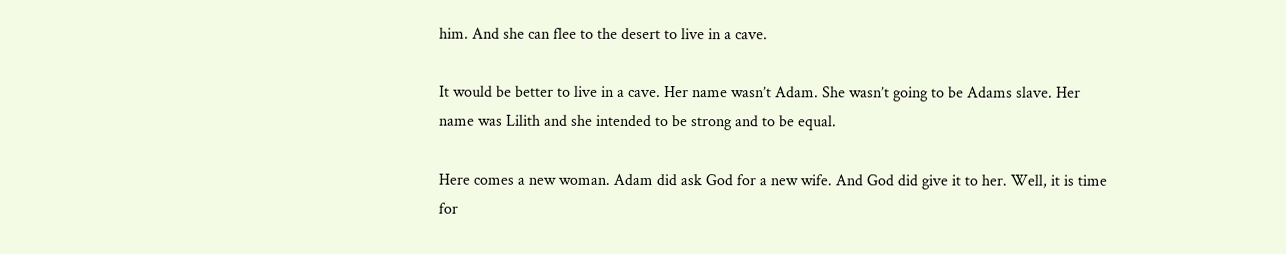him. And she can flee to the desert to live in a cave.

It would be better to live in a cave. Her name wasn’t Adam. She wasn’t going to be Adams slave. Her name was Lilith and she intended to be strong and to be equal.

Here comes a new woman. Adam did ask God for a new wife. And God did give it to her. Well, it is time for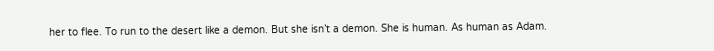her to flee. To run to the desert like a demon. But she isn’t a demon. She is human. As human as Adam.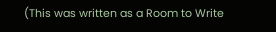(This was written as a Room to Write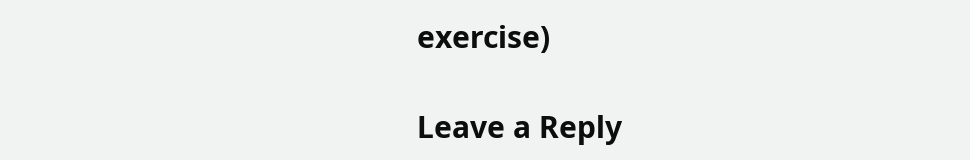exercise)

Leave a Reply